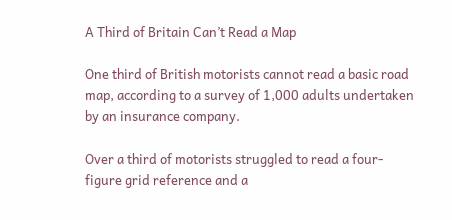A Third of Britain Can’t Read a Map

One third of British motorists cannot read a basic road map, according to a survey of 1,000 adults undertaken by an insurance company.

Over a third of motorists struggled to read a four-figure grid reference and a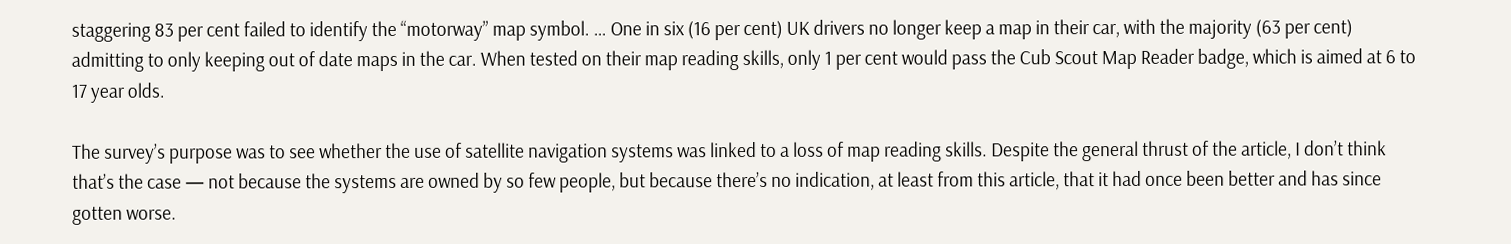staggering 83 per cent failed to identify the “motorway” map symbol. … One in six (16 per cent) UK drivers no longer keep a map in their car, with the majority (63 per cent) admitting to only keeping out of date maps in the car. When tested on their map reading skills, only 1 per cent would pass the Cub Scout Map Reader badge, which is aimed at 6 to 17 year olds.

The survey’s purpose was to see whether the use of satellite navigation systems was linked to a loss of map reading skills. Despite the general thrust of the article, I don’t think that’s the case — not because the systems are owned by so few people, but because there’s no indication, at least from this article, that it had once been better and has since gotten worse.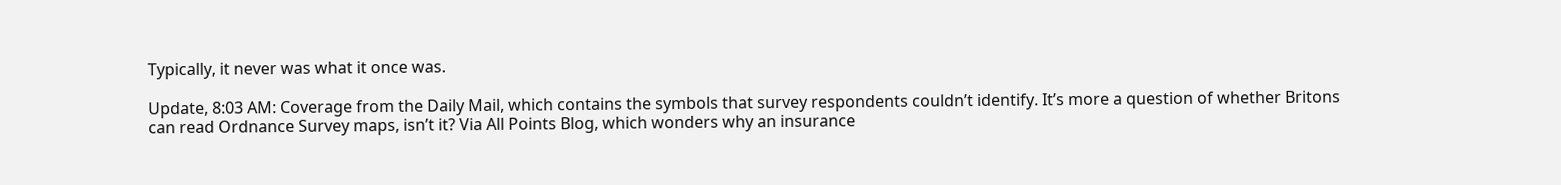Typically, it never was what it once was.

Update, 8:03 AM: Coverage from the Daily Mail, which contains the symbols that survey respondents couldn’t identify. It’s more a question of whether Britons can read Ordnance Survey maps, isn’t it? Via All Points Blog, which wonders why an insurance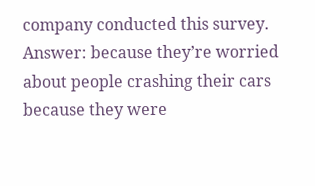company conducted this survey. Answer: because they’re worried about people crashing their cars because they were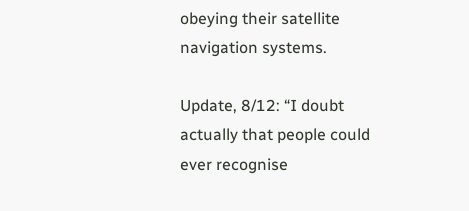obeying their satellite navigation systems.

Update, 8/12: “I doubt actually that people could ever recognise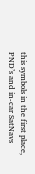this symbols in the first place, PND’s and in-car SatNavs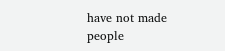have not made people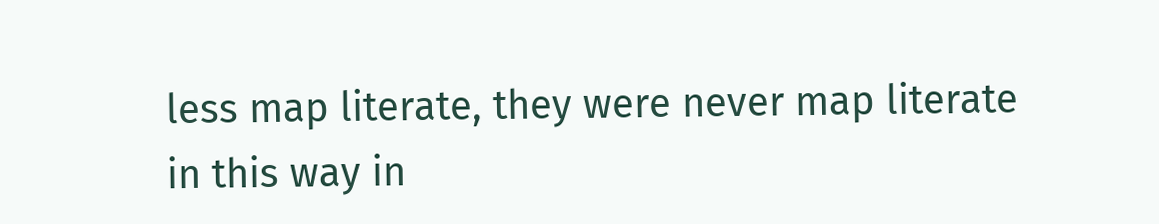less map literate, they were never map literate in this way in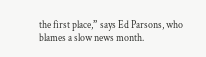the first place,” says Ed Parsons, who blames a slow news month.